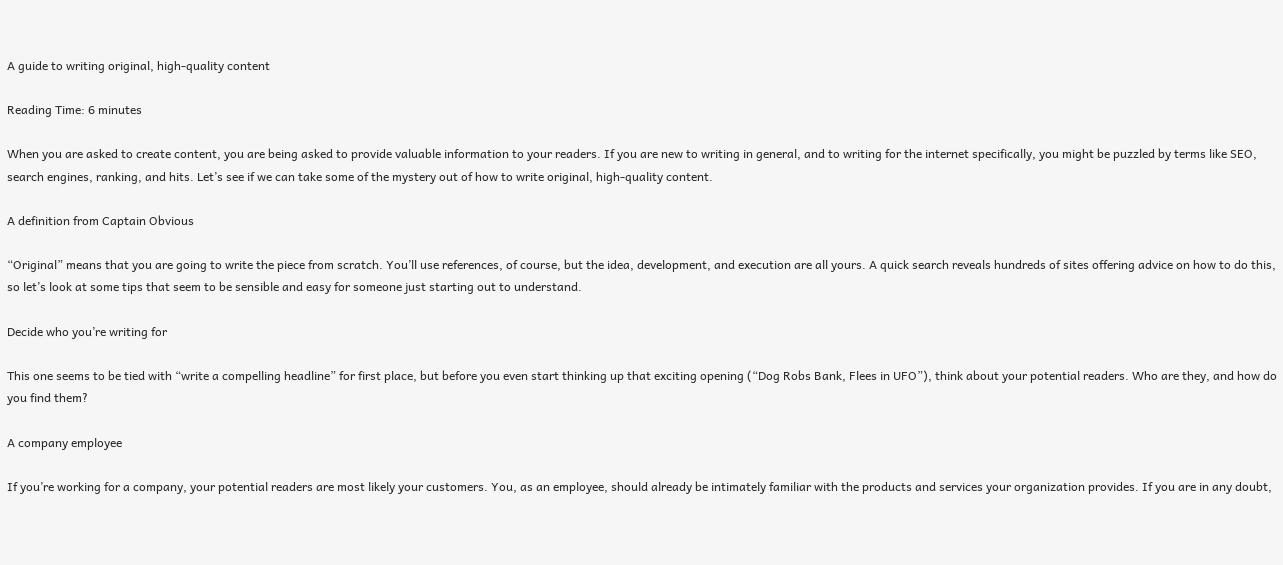A guide to writing original, high-quality content

Reading Time: 6 minutes

When you are asked to create content, you are being asked to provide valuable information to your readers. If you are new to writing in general, and to writing for the internet specifically, you might be puzzled by terms like SEO, search engines, ranking, and hits. Let’s see if we can take some of the mystery out of how to write original, high-quality content.

A definition from Captain Obvious

“Original” means that you are going to write the piece from scratch. You’ll use references, of course, but the idea, development, and execution are all yours. A quick search reveals hundreds of sites offering advice on how to do this, so let’s look at some tips that seem to be sensible and easy for someone just starting out to understand.

Decide who you’re writing for

This one seems to be tied with “write a compelling headline” for first place, but before you even start thinking up that exciting opening (“Dog Robs Bank, Flees in UFO”), think about your potential readers. Who are they, and how do you find them?

A company employee

If you’re working for a company, your potential readers are most likely your customers. You, as an employee, should already be intimately familiar with the products and services your organization provides. If you are in any doubt,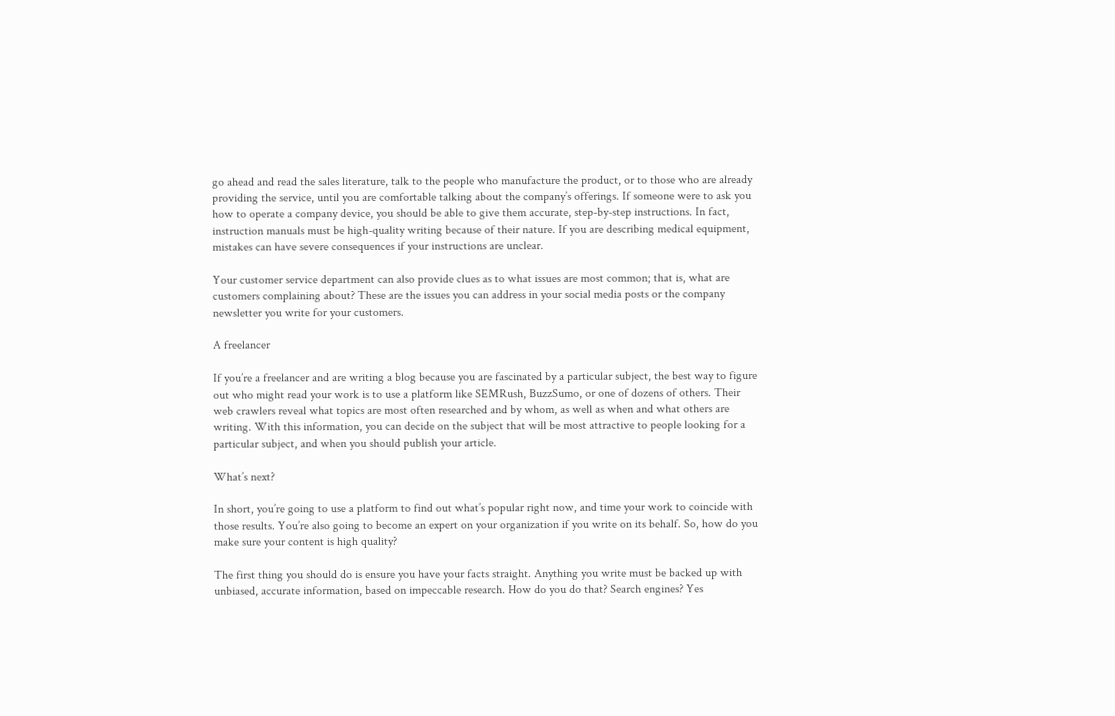go ahead and read the sales literature, talk to the people who manufacture the product, or to those who are already providing the service, until you are comfortable talking about the company’s offerings. If someone were to ask you how to operate a company device, you should be able to give them accurate, step-by-step instructions. In fact, instruction manuals must be high-quality writing because of their nature. If you are describing medical equipment, mistakes can have severe consequences if your instructions are unclear.

Your customer service department can also provide clues as to what issues are most common; that is, what are customers complaining about? These are the issues you can address in your social media posts or the company newsletter you write for your customers.

A freelancer

If you’re a freelancer and are writing a blog because you are fascinated by a particular subject, the best way to figure out who might read your work is to use a platform like SEMRush, BuzzSumo, or one of dozens of others. Their web crawlers reveal what topics are most often researched and by whom, as well as when and what others are writing. With this information, you can decide on the subject that will be most attractive to people looking for a particular subject, and when you should publish your article.

What’s next?

In short, you’re going to use a platform to find out what’s popular right now, and time your work to coincide with those results. You’re also going to become an expert on your organization if you write on its behalf. So, how do you make sure your content is high quality?

The first thing you should do is ensure you have your facts straight. Anything you write must be backed up with unbiased, accurate information, based on impeccable research. How do you do that? Search engines? Yes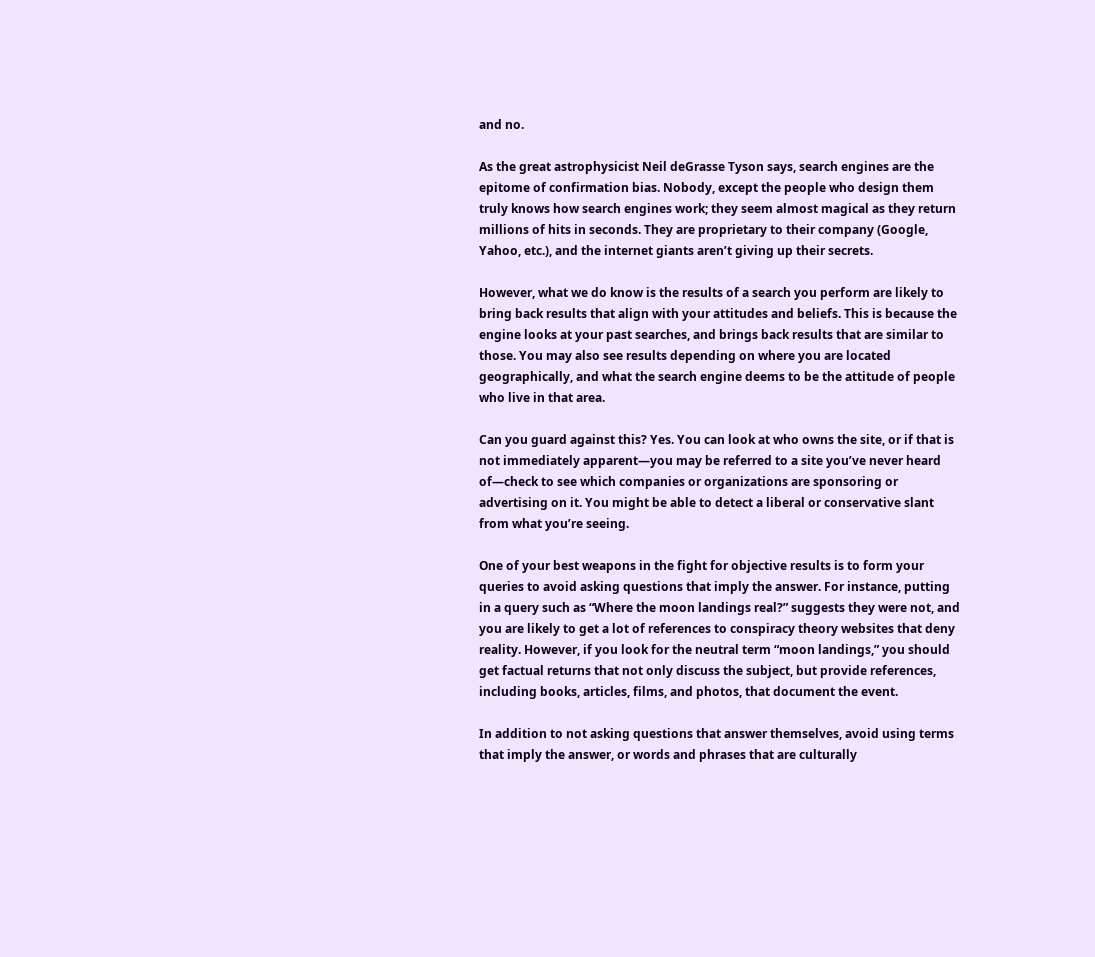and no.

As the great astrophysicist Neil deGrasse Tyson says, search engines are the epitome of confirmation bias. Nobody, except the people who design them truly knows how search engines work; they seem almost magical as they return millions of hits in seconds. They are proprietary to their company (Google, Yahoo, etc.), and the internet giants aren’t giving up their secrets.

However, what we do know is the results of a search you perform are likely to bring back results that align with your attitudes and beliefs. This is because the engine looks at your past searches, and brings back results that are similar to those. You may also see results depending on where you are located geographically, and what the search engine deems to be the attitude of people who live in that area.

Can you guard against this? Yes. You can look at who owns the site, or if that is not immediately apparent—you may be referred to a site you’ve never heard of—check to see which companies or organizations are sponsoring or advertising on it. You might be able to detect a liberal or conservative slant from what you’re seeing.

One of your best weapons in the fight for objective results is to form your queries to avoid asking questions that imply the answer. For instance, putting in a query such as “Where the moon landings real?” suggests they were not, and you are likely to get a lot of references to conspiracy theory websites that deny reality. However, if you look for the neutral term “moon landings,” you should get factual returns that not only discuss the subject, but provide references, including books, articles, films, and photos, that document the event.

In addition to not asking questions that answer themselves, avoid using terms that imply the answer, or words and phrases that are culturally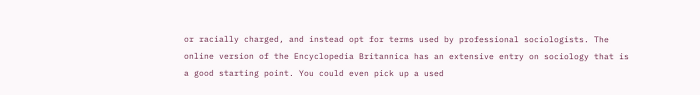or racially charged, and instead opt for terms used by professional sociologists. The online version of the Encyclopedia Britannica has an extensive entry on sociology that is a good starting point. You could even pick up a used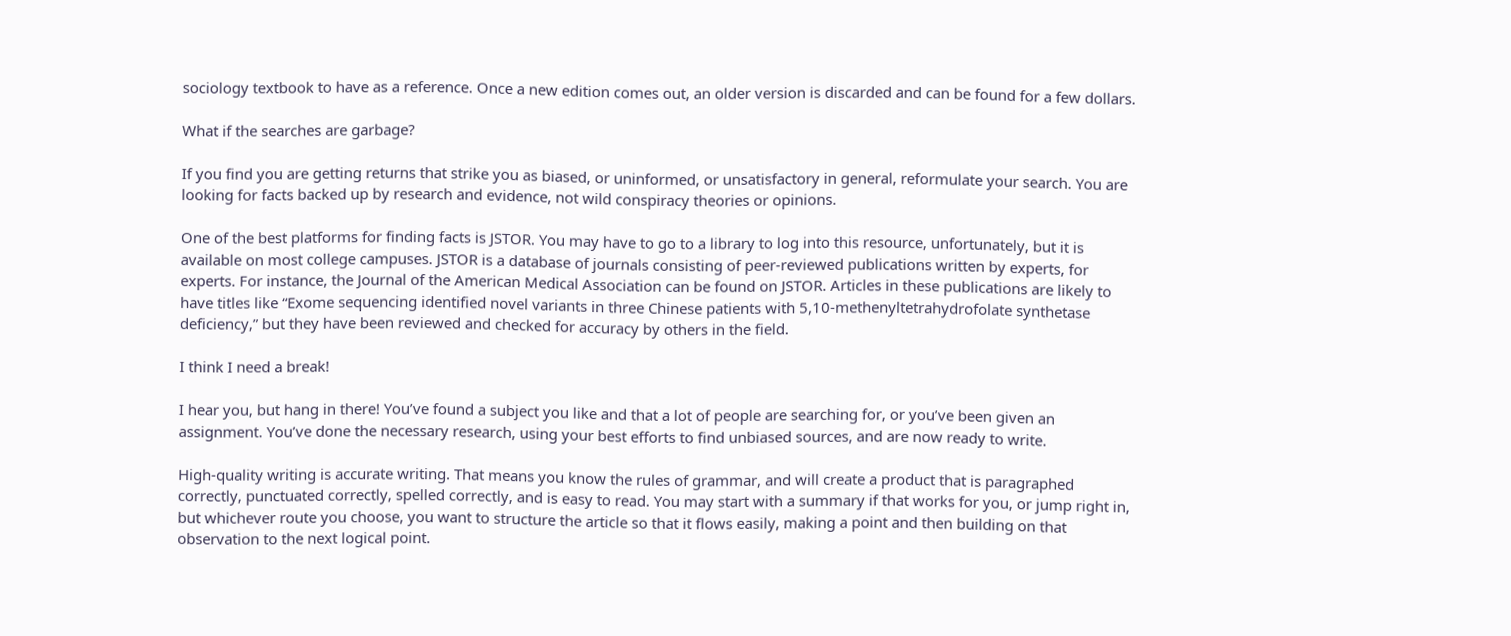sociology textbook to have as a reference. Once a new edition comes out, an older version is discarded and can be found for a few dollars.

What if the searches are garbage?

If you find you are getting returns that strike you as biased, or uninformed, or unsatisfactory in general, reformulate your search. You are looking for facts backed up by research and evidence, not wild conspiracy theories or opinions.

One of the best platforms for finding facts is JSTOR. You may have to go to a library to log into this resource, unfortunately, but it is available on most college campuses. JSTOR is a database of journals consisting of peer-reviewed publications written by experts, for experts. For instance, the Journal of the American Medical Association can be found on JSTOR. Articles in these publications are likely to have titles like “Exome sequencing identified novel variants in three Chinese patients with 5,10-methenyltetrahydrofolate synthetase deficiency,” but they have been reviewed and checked for accuracy by others in the field.

I think I need a break!

I hear you, but hang in there! You’ve found a subject you like and that a lot of people are searching for, or you’ve been given an assignment. You’ve done the necessary research, using your best efforts to find unbiased sources, and are now ready to write.

High-quality writing is accurate writing. That means you know the rules of grammar, and will create a product that is paragraphed correctly, punctuated correctly, spelled correctly, and is easy to read. You may start with a summary if that works for you, or jump right in, but whichever route you choose, you want to structure the article so that it flows easily, making a point and then building on that observation to the next logical point.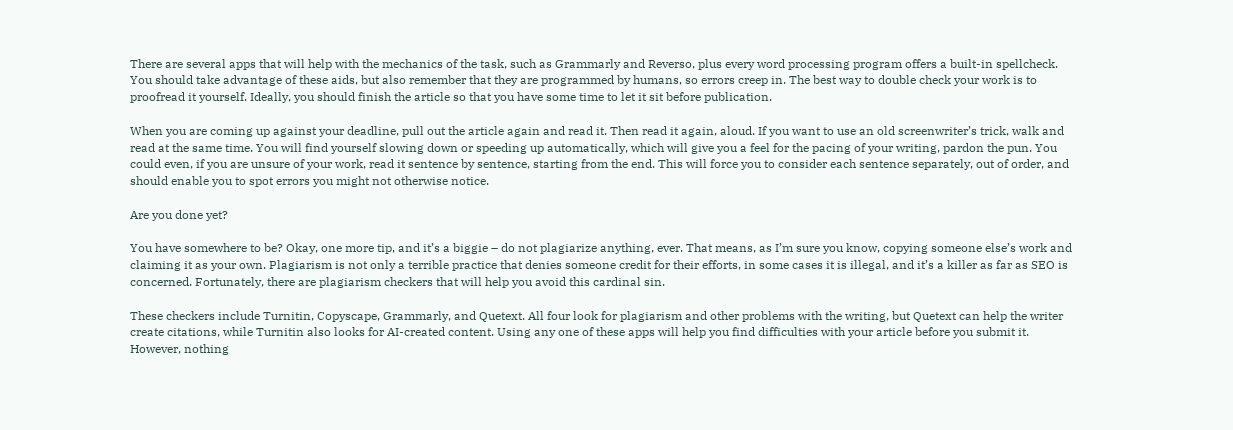There are several apps that will help with the mechanics of the task, such as Grammarly and Reverso, plus every word processing program offers a built-in spellcheck. You should take advantage of these aids, but also remember that they are programmed by humans, so errors creep in. The best way to double check your work is to proofread it yourself. Ideally, you should finish the article so that you have some time to let it sit before publication.

When you are coming up against your deadline, pull out the article again and read it. Then read it again, aloud. If you want to use an old screenwriter’s trick, walk and read at the same time. You will find yourself slowing down or speeding up automatically, which will give you a feel for the pacing of your writing, pardon the pun. You could even, if you are unsure of your work, read it sentence by sentence, starting from the end. This will force you to consider each sentence separately, out of order, and should enable you to spot errors you might not otherwise notice.

Are you done yet?

You have somewhere to be? Okay, one more tip, and it’s a biggie – do not plagiarize anything, ever. That means, as I’m sure you know, copying someone else’s work and claiming it as your own. Plagiarism is not only a terrible practice that denies someone credit for their efforts, in some cases it is illegal, and it’s a killer as far as SEO is concerned. Fortunately, there are plagiarism checkers that will help you avoid this cardinal sin.

These checkers include Turnitin, Copyscape, Grammarly, and Quetext. All four look for plagiarism and other problems with the writing, but Quetext can help the writer create citations, while Turnitin also looks for AI-created content. Using any one of these apps will help you find difficulties with your article before you submit it. However, nothing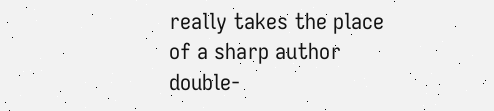really takes the place of a sharp author double-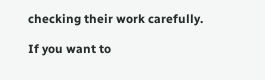checking their work carefully.

If you want to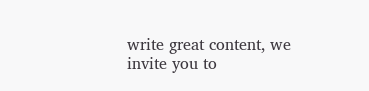write great content, we invite you to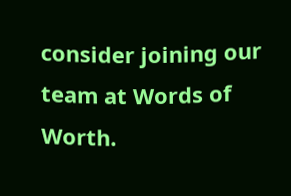consider joining our team at Words of Worth.